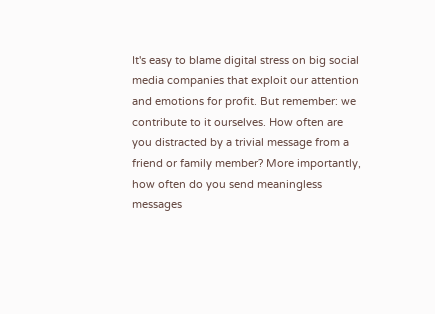It's easy to blame digital stress on big social media companies that exploit our attention and emotions for profit. But remember: we contribute to it ourselves. How often are you distracted by a trivial message from a friend or family member? More importantly, how often do you send meaningless messages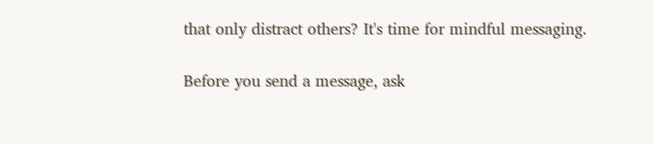that only distract others? It's time for mindful messaging.

Before you send a message, ask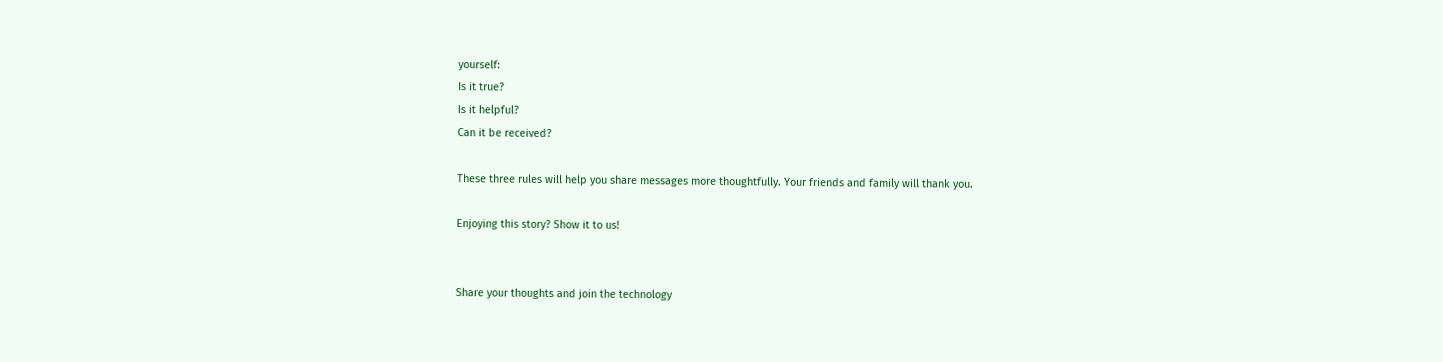yourself:
Is it true?
Is it helpful?
Can it be received?

These three rules will help you share messages more thoughtfully. Your friends and family will thank you.

Enjoying this story? Show it to us!


Share your thoughts and join the technology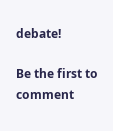debate!

Be the first to comment